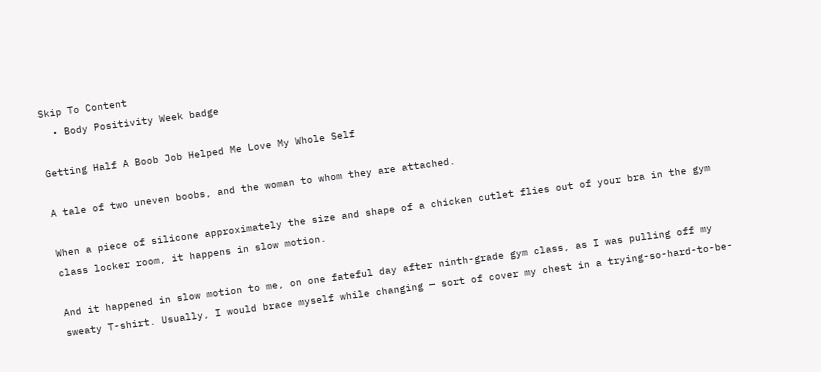Skip To Content
  • Body Positivity Week badge

Getting Half A Boob Job Helped Me Love My Whole Self

A tale of two uneven boobs, and the woman to whom they are attached.

When a piece of silicone approximately the size and shape of a chicken cutlet flies out of your bra in the gym class locker room, it happens in slow motion.

And it happened in slow motion to me, on one fateful day after ninth-grade gym class, as I was pulling off my sweaty T-shirt. Usually, I would brace myself while changing — sort of cover my chest in a trying-so-hard-to-be-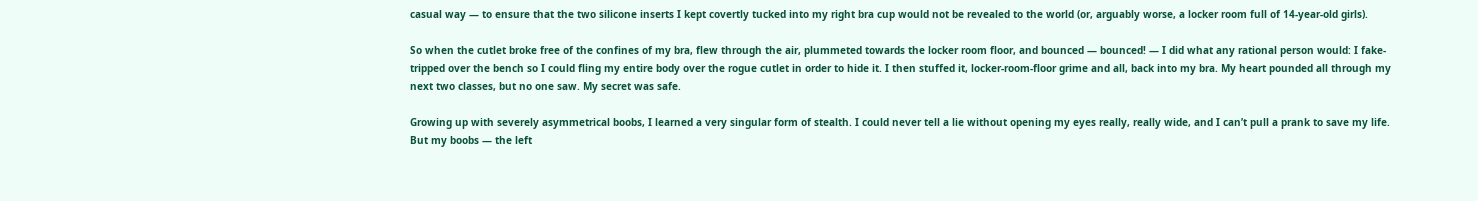casual way — to ensure that the two silicone inserts I kept covertly tucked into my right bra cup would not be revealed to the world (or, arguably worse, a locker room full of 14-year-old girls).

So when the cutlet broke free of the confines of my bra, flew through the air, plummeted towards the locker room floor, and bounced — bounced! — I did what any rational person would: I fake-tripped over the bench so I could fling my entire body over the rogue cutlet in order to hide it. I then stuffed it, locker-room-floor grime and all, back into my bra. My heart pounded all through my next two classes, but no one saw. My secret was safe.

Growing up with severely asymmetrical boobs, I learned a very singular form of stealth. I could never tell a lie without opening my eyes really, really wide, and I can’t pull a prank to save my life. But my boobs — the left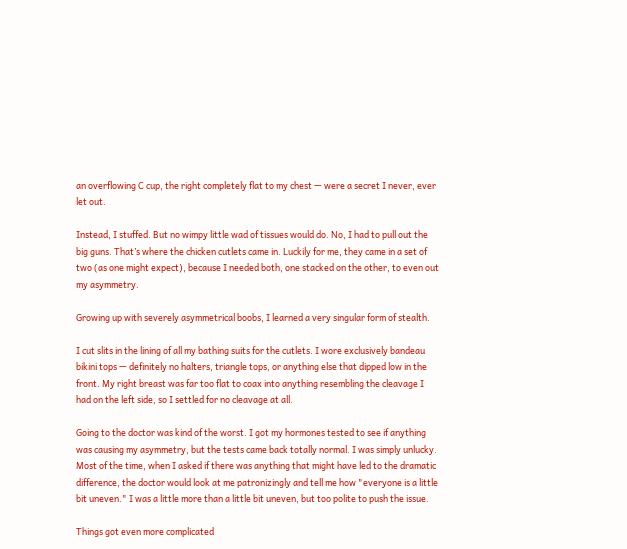an overflowing C cup, the right completely flat to my chest — were a secret I never, ever let out.

Instead, I stuffed. But no wimpy little wad of tissues would do. No, I had to pull out the big guns. That’s where the chicken cutlets came in. Luckily for me, they came in a set of two (as one might expect), because I needed both, one stacked on the other, to even out my asymmetry.

Growing up with severely asymmetrical boobs, I learned a very singular form of stealth.

I cut slits in the lining of all my bathing suits for the cutlets. I wore exclusively bandeau bikini tops — definitely no halters, triangle tops, or anything else that dipped low in the front. My right breast was far too flat to coax into anything resembling the cleavage I had on the left side, so I settled for no cleavage at all.

Going to the doctor was kind of the worst. I got my hormones tested to see if anything was causing my asymmetry, but the tests came back totally normal. I was simply unlucky. Most of the time, when I asked if there was anything that might have led to the dramatic difference, the doctor would look at me patronizingly and tell me how "everyone is a little bit uneven." I was a little more than a little bit uneven, but too polite to push the issue.

Things got even more complicated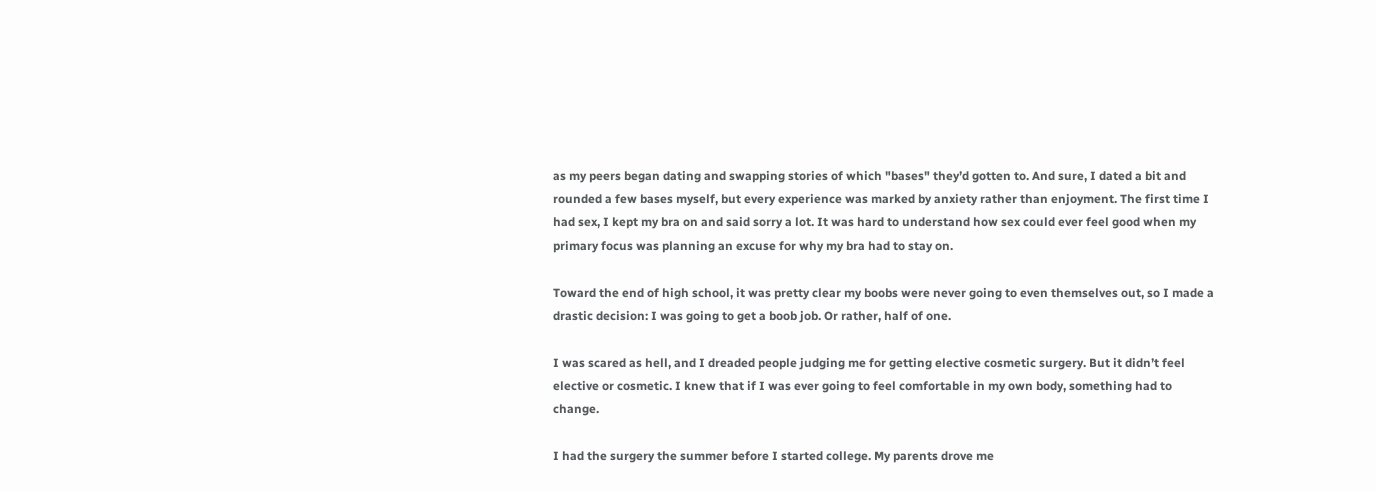as my peers began dating and swapping stories of which "bases" they’d gotten to. And sure, I dated a bit and rounded a few bases myself, but every experience was marked by anxiety rather than enjoyment. The first time I had sex, I kept my bra on and said sorry a lot. It was hard to understand how sex could ever feel good when my primary focus was planning an excuse for why my bra had to stay on.

Toward the end of high school, it was pretty clear my boobs were never going to even themselves out, so I made a drastic decision: I was going to get a boob job. Or rather, half of one.

I was scared as hell, and I dreaded people judging me for getting elective cosmetic surgery. But it didn’t feel elective or cosmetic. I knew that if I was ever going to feel comfortable in my own body, something had to change.

I had the surgery the summer before I started college. My parents drove me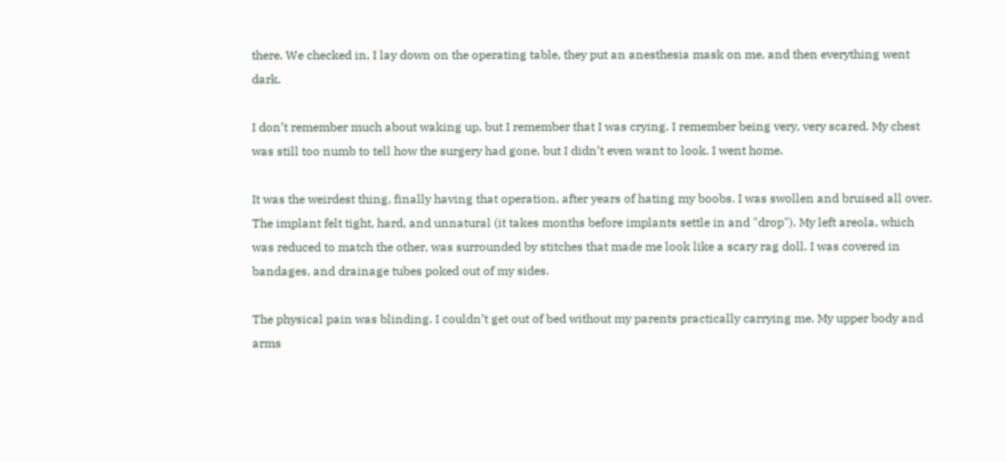there. We checked in, I lay down on the operating table, they put an anesthesia mask on me, and then everything went dark.

I don’t remember much about waking up, but I remember that I was crying. I remember being very, very scared. My chest was still too numb to tell how the surgery had gone, but I didn’t even want to look. I went home.

It was the weirdest thing, finally having that operation, after years of hating my boobs. I was swollen and bruised all over. The implant felt tight, hard, and unnatural (it takes months before implants settle in and "drop"). My left areola, which was reduced to match the other, was surrounded by stitches that made me look like a scary rag doll. I was covered in bandages, and drainage tubes poked out of my sides.

The physical pain was blinding. I couldn’t get out of bed without my parents practically carrying me. My upper body and arms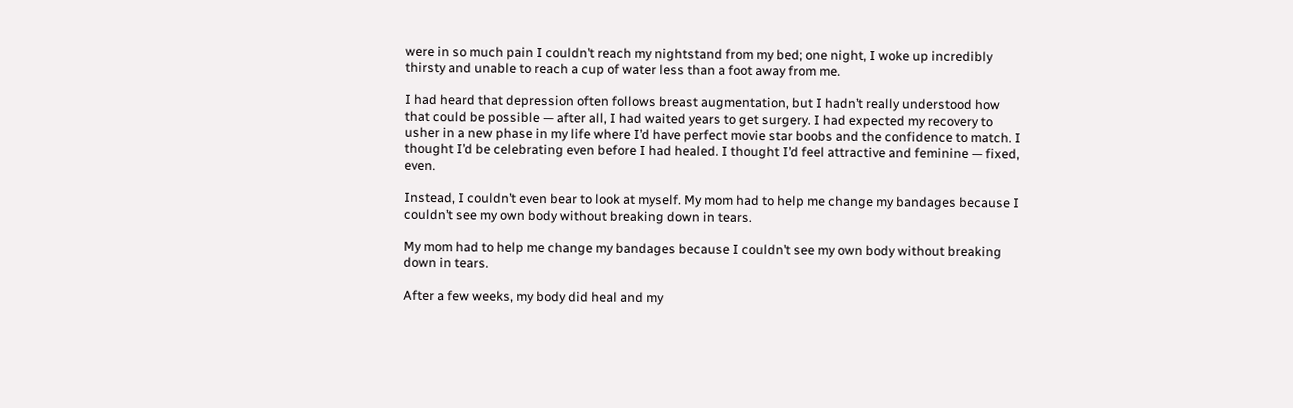were in so much pain I couldn’t reach my nightstand from my bed; one night, I woke up incredibly thirsty and unable to reach a cup of water less than a foot away from me.

I had heard that depression often follows breast augmentation, but I hadn’t really understood how that could be possible — after all, I had waited years to get surgery. I had expected my recovery to usher in a new phase in my life where I’d have perfect movie star boobs and the confidence to match. I thought I’d be celebrating even before I had healed. I thought I’d feel attractive and feminine — fixed, even.

Instead, I couldn’t even bear to look at myself. My mom had to help me change my bandages because I couldn’t see my own body without breaking down in tears.

My mom had to help me change my bandages because I couldn’t see my own body without breaking down in tears.

After a few weeks, my body did heal and my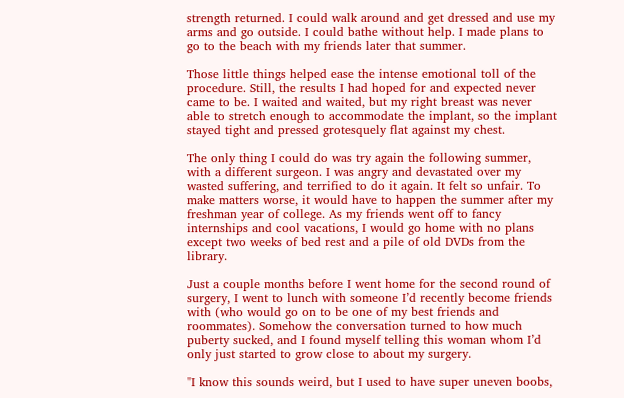strength returned. I could walk around and get dressed and use my arms and go outside. I could bathe without help. I made plans to go to the beach with my friends later that summer.

Those little things helped ease the intense emotional toll of the procedure. Still, the results I had hoped for and expected never came to be. I waited and waited, but my right breast was never able to stretch enough to accommodate the implant, so the implant stayed tight and pressed grotesquely flat against my chest.

The only thing I could do was try again the following summer, with a different surgeon. I was angry and devastated over my wasted suffering, and terrified to do it again. It felt so unfair. To make matters worse, it would have to happen the summer after my freshman year of college. As my friends went off to fancy internships and cool vacations, I would go home with no plans except two weeks of bed rest and a pile of old DVDs from the library.

Just a couple months before I went home for the second round of surgery, I went to lunch with someone I’d recently become friends with (who would go on to be one of my best friends and roommates). Somehow the conversation turned to how much puberty sucked, and I found myself telling this woman whom I’d only just started to grow close to about my surgery.

"I know this sounds weird, but I used to have super uneven boobs,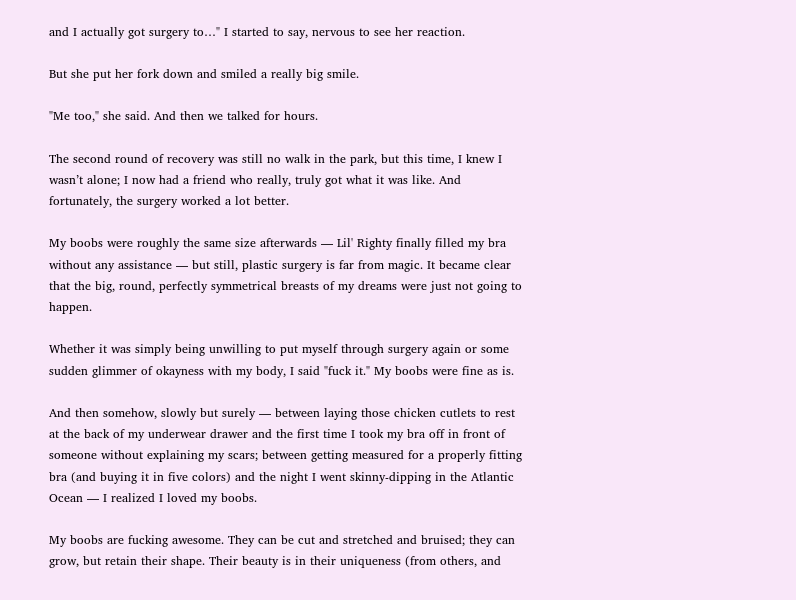and I actually got surgery to…" I started to say, nervous to see her reaction.

But she put her fork down and smiled a really big smile.

"Me too," she said. And then we talked for hours.

The second round of recovery was still no walk in the park, but this time, I knew I wasn’t alone; I now had a friend who really, truly got what it was like. And fortunately, the surgery worked a lot better.

My boobs were roughly the same size afterwards — Lil' Righty finally filled my bra without any assistance — but still, plastic surgery is far from magic. It became clear that the big, round, perfectly symmetrical breasts of my dreams were just not going to happen.

Whether it was simply being unwilling to put myself through surgery again or some sudden glimmer of okayness with my body, I said "fuck it." My boobs were fine as is.

And then somehow, slowly but surely — between laying those chicken cutlets to rest at the back of my underwear drawer and the first time I took my bra off in front of someone without explaining my scars; between getting measured for a properly fitting bra (and buying it in five colors) and the night I went skinny-dipping in the Atlantic Ocean — I realized I loved my boobs.

My boobs are fucking awesome. They can be cut and stretched and bruised; they can grow, but retain their shape. Their beauty is in their uniqueness (from others, and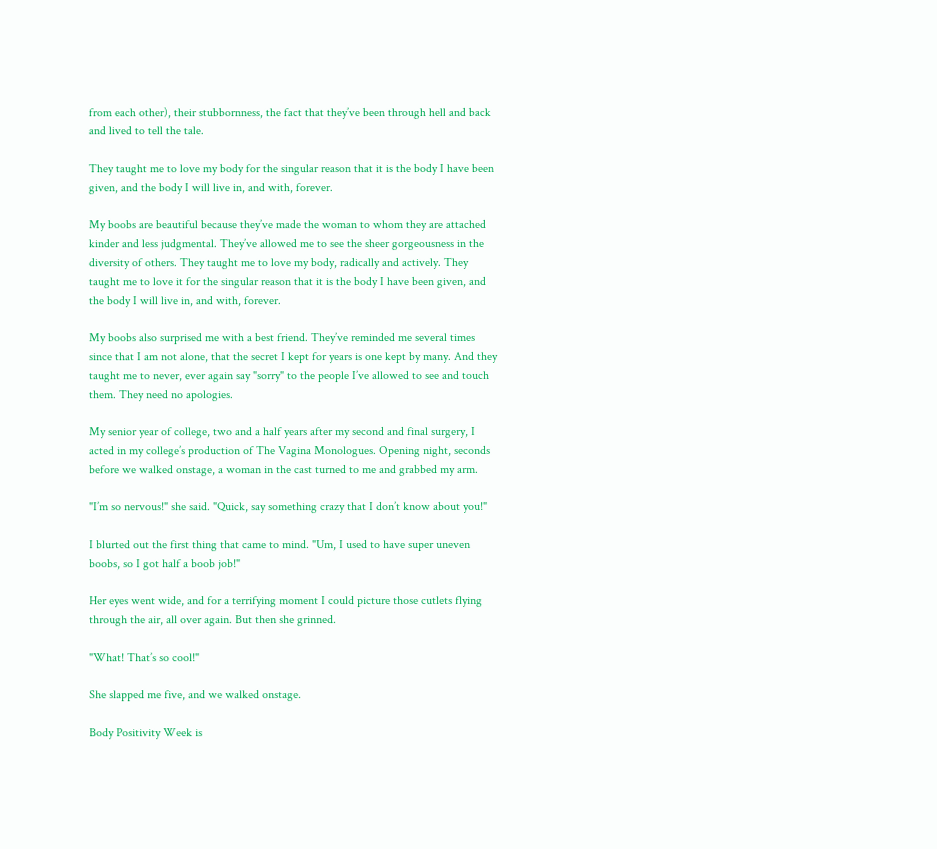from each other), their stubbornness, the fact that they’ve been through hell and back and lived to tell the tale.

They taught me to love my body for the singular reason that it is the body I have been given, and the body I will live in, and with, forever.

My boobs are beautiful because they’ve made the woman to whom they are attached kinder and less judgmental. They’ve allowed me to see the sheer gorgeousness in the diversity of others. They taught me to love my body, radically and actively. They taught me to love it for the singular reason that it is the body I have been given, and the body I will live in, and with, forever.

My boobs also surprised me with a best friend. They’ve reminded me several times since that I am not alone, that the secret I kept for years is one kept by many. And they taught me to never, ever again say "sorry" to the people I’ve allowed to see and touch them. They need no apologies.

My senior year of college, two and a half years after my second and final surgery, I acted in my college’s production of The Vagina Monologues. Opening night, seconds before we walked onstage, a woman in the cast turned to me and grabbed my arm.

"I’m so nervous!" she said. "Quick, say something crazy that I don’t know about you!"

I blurted out the first thing that came to mind. "Um, I used to have super uneven boobs, so I got half a boob job!"

Her eyes went wide, and for a terrifying moment I could picture those cutlets flying through the air, all over again. But then she grinned.

"What! That’s so cool!"

She slapped me five, and we walked onstage.

Body Positivity Week is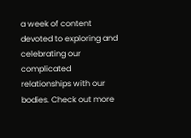a week of content devoted to exploring and celebrating our complicated relationships with our bodies. Check out more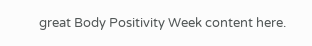great Body Positivity Week content here.